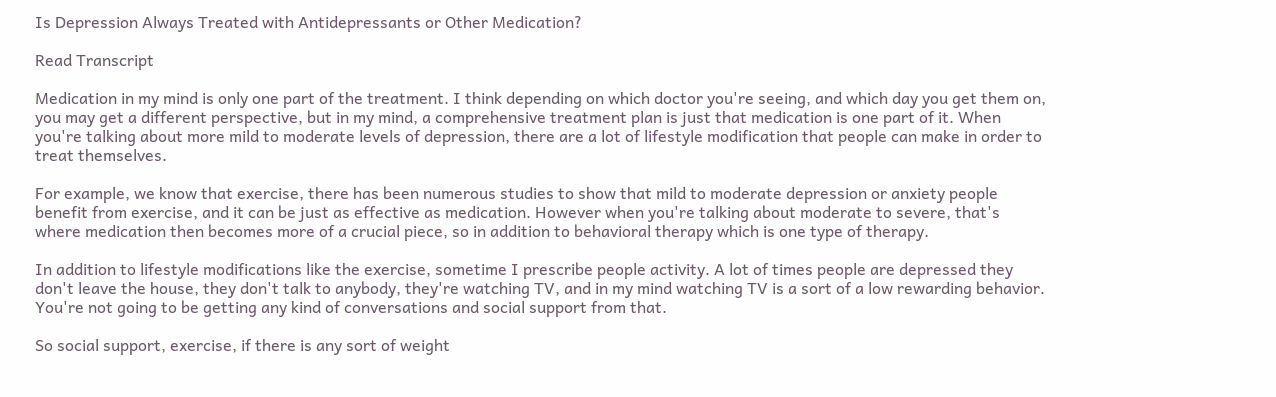Is Depression Always Treated with Antidepressants or Other Medication?

Read Transcript

Medication in my mind is only one part of the treatment. I think depending on which doctor you're seeing, and which day you get them on, you may get a different perspective, but in my mind, a comprehensive treatment plan is just that medication is one part of it. When you're talking about more mild to moderate levels of depression, there are a lot of lifestyle modification that people can make in order to treat themselves.

For example, we know that exercise, there has been numerous studies to show that mild to moderate depression or anxiety people benefit from exercise, and it can be just as effective as medication. However when you're talking about moderate to severe, that's where medication then becomes more of a crucial piece, so in addition to behavioral therapy which is one type of therapy.

In addition to lifestyle modifications like the exercise, sometime I prescribe people activity. A lot of times people are depressed they don't leave the house, they don't talk to anybody, they're watching TV, and in my mind watching TV is a sort of a low rewarding behavior. You're not going to be getting any kind of conversations and social support from that.

So social support, exercise, if there is any sort of weight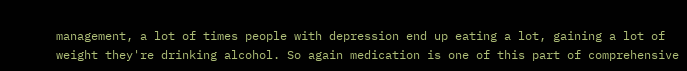management, a lot of times people with depression end up eating a lot, gaining a lot of weight they're drinking alcohol. So again medication is one of this part of comprehensive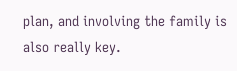plan, and involving the family is also really key.